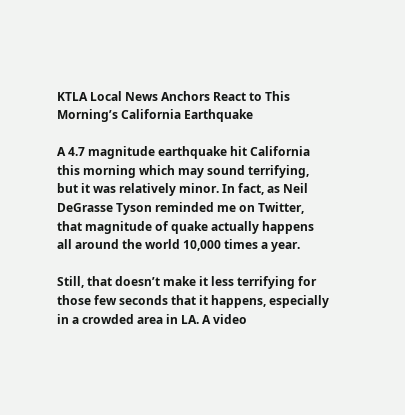KTLA Local News Anchors React to This Morning’s California Earthquake

A 4.7 magnitude earthquake hit California this morning which may sound terrifying, but it was relatively minor. In fact, as Neil DeGrasse Tyson reminded me on Twitter, that magnitude of quake actually happens all around the world 10,000 times a year.

Still, that doesn’t make it less terrifying for those few seconds that it happens, especially in a crowded area in LA. A video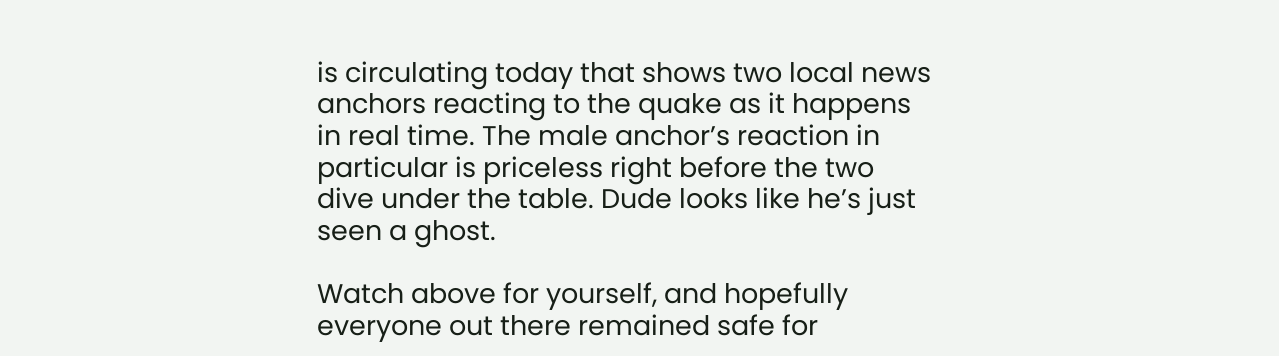is circulating today that shows two local news anchors reacting to the quake as it happens in real time. The male anchor’s reaction in particular is priceless right before the two dive under the table. Dude looks like he’s just seen a ghost.

Watch above for yourself, and hopefully everyone out there remained safe for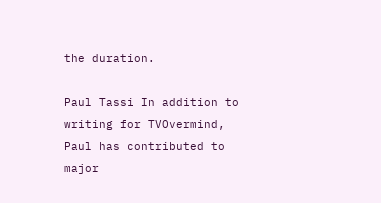the duration.

Paul Tassi In addition to writing for TVOvermind, Paul has contributed to major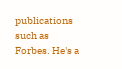publications such as Forbes. He's a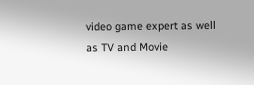video game expert as well as TV and Movie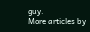guy.
More articles by